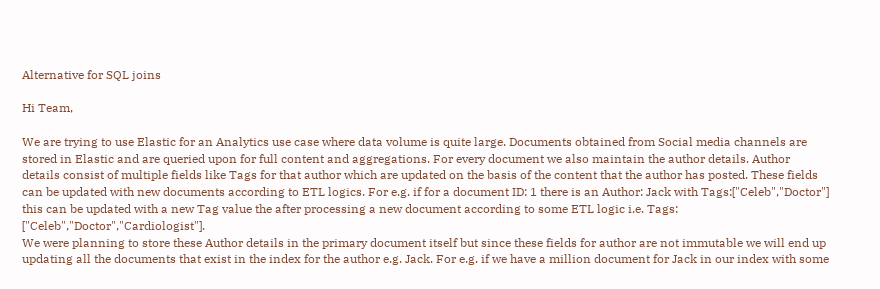Alternative for SQL joins

Hi Team,

We are trying to use Elastic for an Analytics use case where data volume is quite large. Documents obtained from Social media channels are stored in Elastic and are queried upon for full content and aggregations. For every document we also maintain the author details. Author details consist of multiple fields like Tags for that author which are updated on the basis of the content that the author has posted. These fields can be updated with new documents according to ETL logics. For e.g. if for a document ID: 1 there is an Author: Jack with Tags:["Celeb","Doctor"] this can be updated with a new Tag value the after processing a new document according to some ETL logic i.e. Tags: ["Celeb","Doctor","Cardiologist"].
We were planning to store these Author details in the primary document itself but since these fields for author are not immutable we will end up updating all the documents that exist in the index for the author e.g. Jack. For e.g. if we have a million document for Jack in our index with some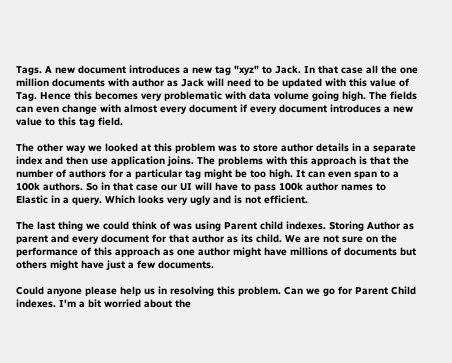Tags. A new document introduces a new tag "xyz" to Jack. In that case all the one million documents with author as Jack will need to be updated with this value of Tag. Hence this becomes very problematic with data volume going high. The fields can even change with almost every document if every document introduces a new value to this tag field.

The other way we looked at this problem was to store author details in a separate index and then use application joins. The problems with this approach is that the number of authors for a particular tag might be too high. It can even span to a 100k authors. So in that case our UI will have to pass 100k author names to Elastic in a query. Which looks very ugly and is not efficient.

The last thing we could think of was using Parent child indexes. Storing Author as parent and every document for that author as its child. We are not sure on the performance of this approach as one author might have millions of documents but others might have just a few documents.

Could anyone please help us in resolving this problem. Can we go for Parent Child indexes. I'm a bit worried about the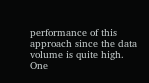performance of this approach since the data volume is quite high. One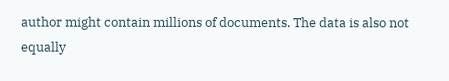author might contain millions of documents. The data is also not equally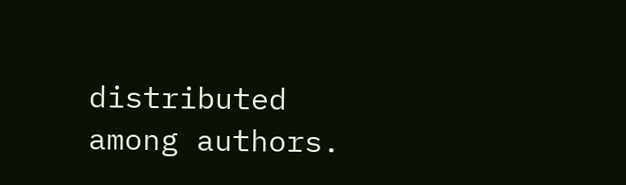distributed among authors.